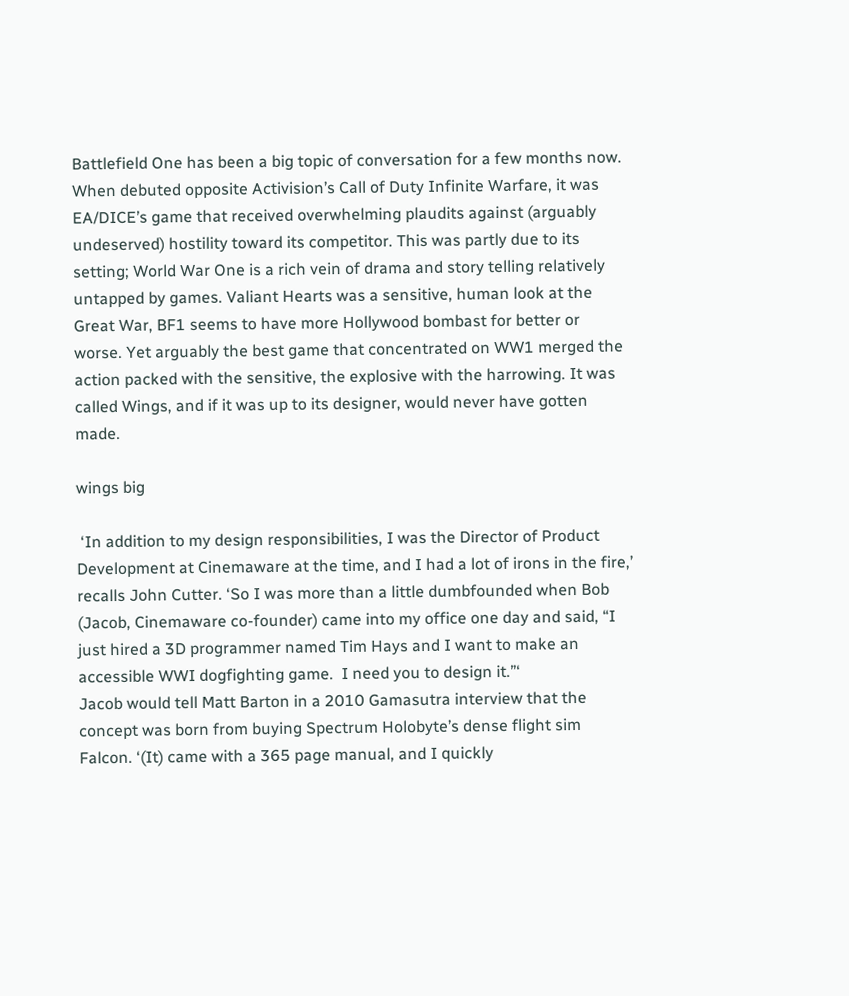Battlefield One has been a big topic of conversation for a few months now. When debuted opposite Activision’s Call of Duty Infinite Warfare, it was EA/DICE’s game that received overwhelming plaudits against (arguably undeserved) hostility toward its competitor. This was partly due to its setting; World War One is a rich vein of drama and story telling relatively untapped by games. Valiant Hearts was a sensitive, human look at the Great War, BF1 seems to have more Hollywood bombast for better or worse. Yet arguably the best game that concentrated on WW1 merged the action packed with the sensitive, the explosive with the harrowing. It was called Wings, and if it was up to its designer, would never have gotten made.

wings big

 ‘In addition to my design responsibilities, I was the Director of Product Development at Cinemaware at the time, and I had a lot of irons in the fire,’ recalls John Cutter. ‘So I was more than a little dumbfounded when Bob (Jacob, Cinemaware co-founder) came into my office one day and said, “I just hired a 3D programmer named Tim Hays and I want to make an accessible WWI dogfighting game.  I need you to design it.”‘
Jacob would tell Matt Barton in a 2010 Gamasutra interview that the concept was born from buying Spectrum Holobyte’s dense flight sim Falcon. ‘(It) came with a 365 page manual, and I quickly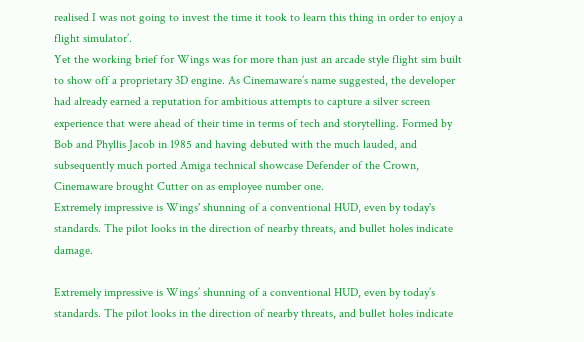realised I was not going to invest the time it took to learn this thing in order to enjoy a flight simulator’.
Yet the working brief for Wings was for more than just an arcade style flight sim built to show off a proprietary 3D engine. As Cinemaware’s name suggested, the developer had already earned a reputation for ambitious attempts to capture a silver screen experience that were ahead of their time in terms of tech and storytelling. Formed by Bob and Phyllis Jacob in 1985 and having debuted with the much lauded, and subsequently much ported Amiga technical showcase Defender of the Crown, Cinemaware brought Cutter on as employee number one.
Extremely impressive is Wings' shunning of a conventional HUD, even by today's standards. The pilot looks in the direction of nearby threats, and bullet holes indicate damage.

Extremely impressive is Wings’ shunning of a conventional HUD, even by today’s standards. The pilot looks in the direction of nearby threats, and bullet holes indicate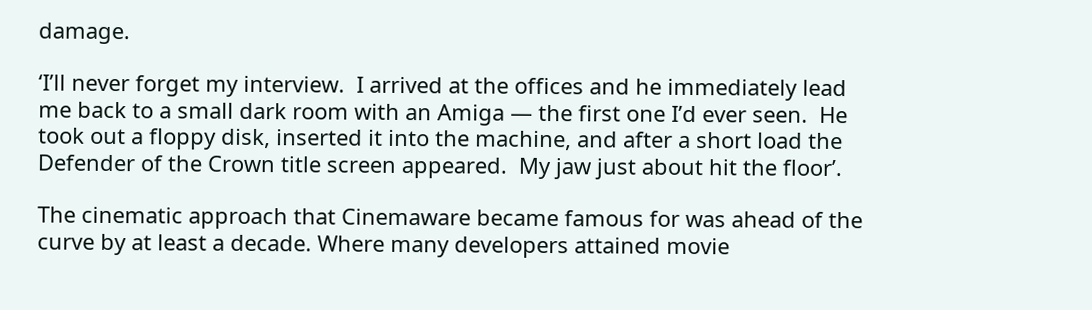damage.

‘I’ll never forget my interview.  I arrived at the offices and he immediately lead me back to a small dark room with an Amiga — the first one I’d ever seen.  He took out a floppy disk, inserted it into the machine, and after a short load the Defender of the Crown title screen appeared.  My jaw just about hit the floor’.

The cinematic approach that Cinemaware became famous for was ahead of the curve by at least a decade. Where many developers attained movie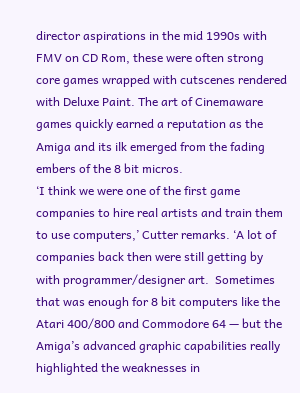director aspirations in the mid 1990s with FMV on CD Rom, these were often strong core games wrapped with cutscenes rendered with Deluxe Paint. The art of Cinemaware games quickly earned a reputation as the Amiga and its ilk emerged from the fading embers of the 8 bit micros.
‘I think we were one of the first game companies to hire real artists and train them to use computers,’ Cutter remarks. ‘A lot of companies back then were still getting by with programmer/designer art.  Sometimes that was enough for 8 bit computers like the Atari 400/800 and Commodore 64 — but the Amiga’s advanced graphic capabilities really highlighted the weaknesses in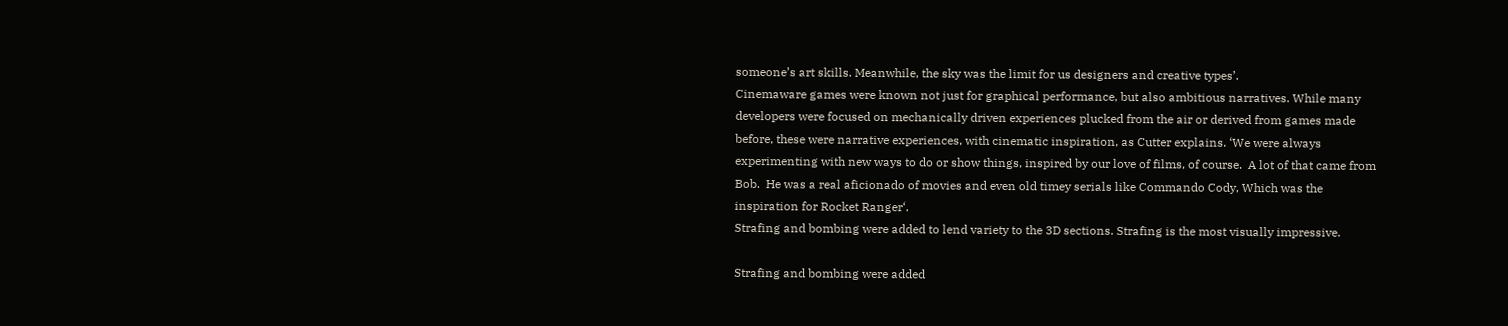someone’s art skills. Meanwhile, the sky was the limit for us designers and creative types’.
Cinemaware games were known not just for graphical performance, but also ambitious narratives. While many developers were focused on mechanically driven experiences plucked from the air or derived from games made before, these were narrative experiences, with cinematic inspiration, as Cutter explains. ‘We were always experimenting with new ways to do or show things, inspired by our love of films, of course.  A lot of that came from Bob.  He was a real aficionado of movies and even old timey serials like Commando Cody, Which was the inspiration for Rocket Ranger‘.
Strafing and bombing were added to lend variety to the 3D sections. Strafing is the most visually impressive.

Strafing and bombing were added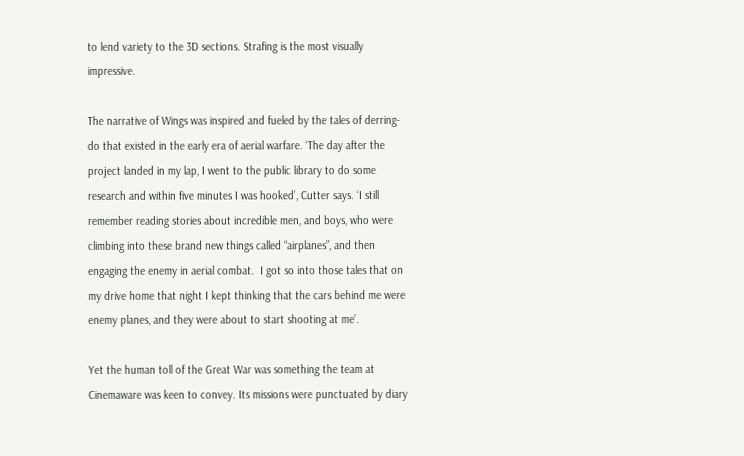to lend variety to the 3D sections. Strafing is the most visually impressive.

The narrative of Wings was inspired and fueled by the tales of derring-do that existed in the early era of aerial warfare. ‘The day after the project landed in my lap, I went to the public library to do some research and within five minutes I was hooked’, Cutter says. ‘I still remember reading stories about incredible men, and boys, who were climbing into these brand new things called “airplanes”, and then engaging the enemy in aerial combat.  I got so into those tales that on my drive home that night I kept thinking that the cars behind me were enemy planes, and they were about to start shooting at me’.

Yet the human toll of the Great War was something the team at Cinemaware was keen to convey. Its missions were punctuated by diary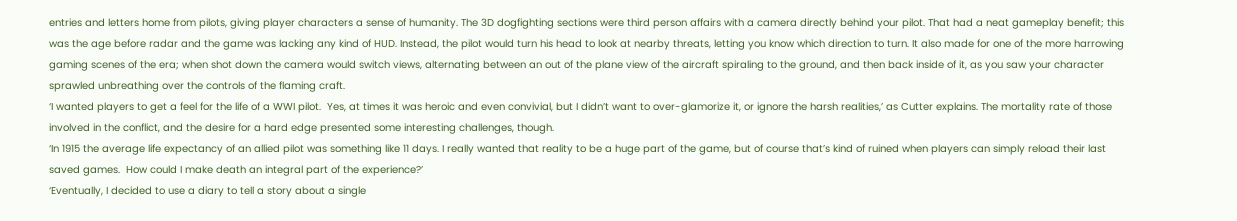entries and letters home from pilots, giving player characters a sense of humanity. The 3D dogfighting sections were third person affairs with a camera directly behind your pilot. That had a neat gameplay benefit; this was the age before radar and the game was lacking any kind of HUD. Instead, the pilot would turn his head to look at nearby threats, letting you know which direction to turn. It also made for one of the more harrowing gaming scenes of the era; when shot down the camera would switch views, alternating between an out of the plane view of the aircraft spiraling to the ground, and then back inside of it, as you saw your character sprawled unbreathing over the controls of the flaming craft.
‘I wanted players to get a feel for the life of a WWI pilot.  Yes, at times it was heroic and even convivial, but I didn’t want to over-glamorize it, or ignore the harsh realities,’ as Cutter explains. The mortality rate of those involved in the conflict, and the desire for a hard edge presented some interesting challenges, though.
‘In 1915 the average life expectancy of an allied pilot was something like 11 days. I really wanted that reality to be a huge part of the game, but of course that’s kind of ruined when players can simply reload their last saved games.  How could I make death an integral part of the experience?’
‘Eventually, I decided to use a diary to tell a story about a single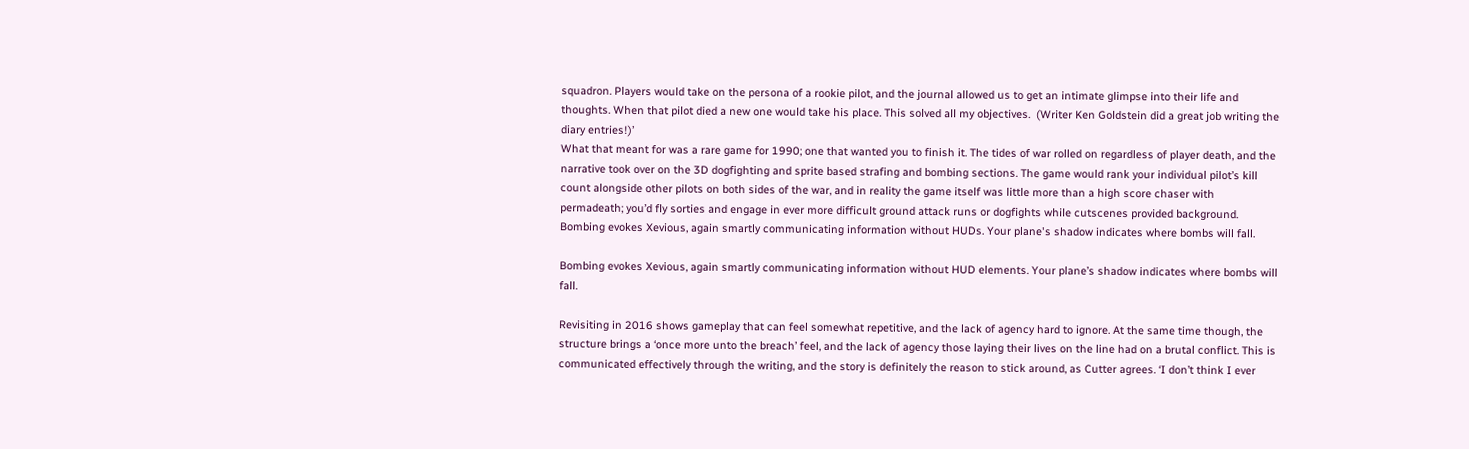squadron. Players would take on the persona of a rookie pilot, and the journal allowed us to get an intimate glimpse into their life and thoughts. When that pilot died a new one would take his place. This solved all my objectives.  (Writer Ken Goldstein did a great job writing the diary entries!)’
What that meant for was a rare game for 1990; one that wanted you to finish it. The tides of war rolled on regardless of player death, and the narrative took over on the 3D dogfighting and sprite based strafing and bombing sections. The game would rank your individual pilot’s kill count alongside other pilots on both sides of the war, and in reality the game itself was little more than a high score chaser with permadeath; you’d fly sorties and engage in ever more difficult ground attack runs or dogfights while cutscenes provided background.
Bombing evokes Xevious, again smartly communicating information without HUDs. Your plane's shadow indicates where bombs will fall.

Bombing evokes Xevious, again smartly communicating information without HUD elements. Your plane’s shadow indicates where bombs will fall.

Revisiting in 2016 shows gameplay that can feel somewhat repetitive, and the lack of agency hard to ignore. At the same time though, the structure brings a ‘once more unto the breach’ feel, and the lack of agency those laying their lives on the line had on a brutal conflict. This is communicated effectively through the writing, and the story is definitely the reason to stick around, as Cutter agrees. ‘I don’t think I ever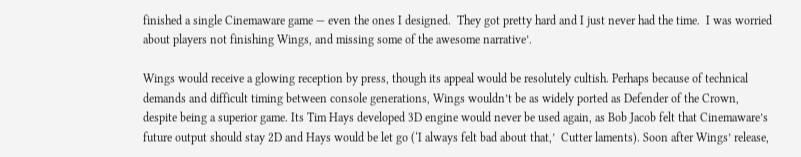finished a single Cinemaware game — even the ones I designed.  They got pretty hard and I just never had the time.  I was worried about players not finishing Wings, and missing some of the awesome narrative’.

Wings would receive a glowing reception by press, though its appeal would be resolutely cultish. Perhaps because of technical demands and difficult timing between console generations, Wings wouldn’t be as widely ported as Defender of the Crown, despite being a superior game. Its Tim Hays developed 3D engine would never be used again, as Bob Jacob felt that Cinemaware’s future output should stay 2D and Hays would be let go (‘I always felt bad about that,’  Cutter laments). Soon after Wings’ release,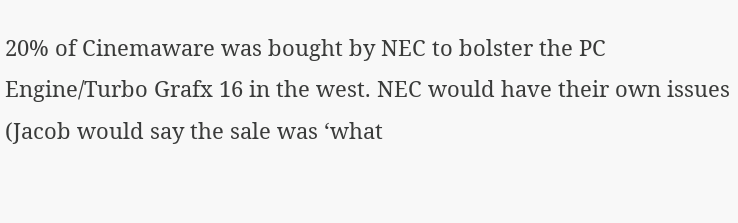20% of Cinemaware was bought by NEC to bolster the PC Engine/Turbo Grafx 16 in the west. NEC would have their own issues (Jacob would say the sale was ‘what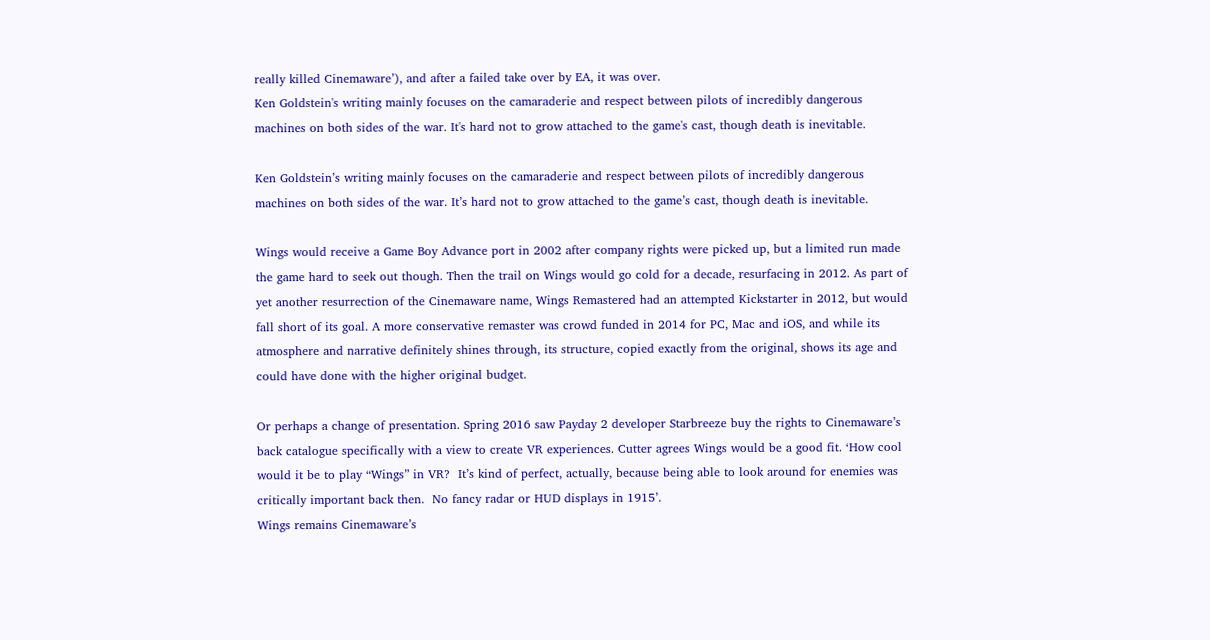really killed Cinemaware’), and after a failed take over by EA, it was over.
Ken Goldstein's writing mainly focuses on the camaraderie and respect between pilots of incredibly dangerous machines on both sides of the war. It's hard not to grow attached to the game's cast, though death is inevitable.

Ken Goldstein’s writing mainly focuses on the camaraderie and respect between pilots of incredibly dangerous machines on both sides of the war. It’s hard not to grow attached to the game’s cast, though death is inevitable.

Wings would receive a Game Boy Advance port in 2002 after company rights were picked up, but a limited run made the game hard to seek out though. Then the trail on Wings would go cold for a decade, resurfacing in 2012. As part of yet another resurrection of the Cinemaware name, Wings Remastered had an attempted Kickstarter in 2012, but would fall short of its goal. A more conservative remaster was crowd funded in 2014 for PC, Mac and iOS, and while its atmosphere and narrative definitely shines through, its structure, copied exactly from the original, shows its age and could have done with the higher original budget.

Or perhaps a change of presentation. Spring 2016 saw Payday 2 developer Starbreeze buy the rights to Cinemaware’s back catalogue specifically with a view to create VR experiences. Cutter agrees Wings would be a good fit. ‘How cool would it be to play “Wings” in VR?  It’s kind of perfect, actually, because being able to look around for enemies was critically important back then.  No fancy radar or HUD displays in 1915’.
Wings remains Cinemaware’s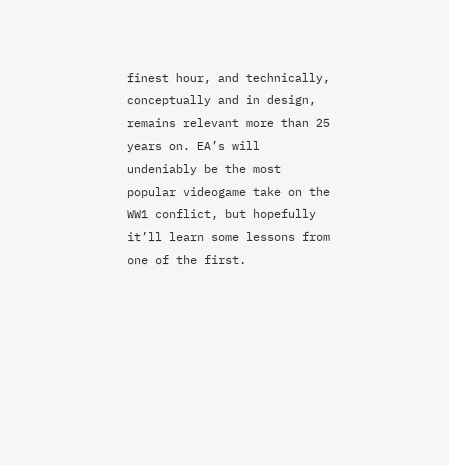finest hour, and technically, conceptually and in design, remains relevant more than 25 years on. EA’s will undeniably be the most popular videogame take on the WW1 conflict, but hopefully it’ll learn some lessons from one of the first.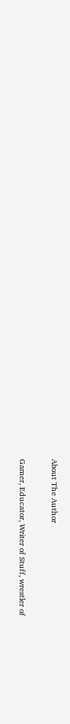About The Author

Gamer, Educator, Writer of Stuff, wrestler of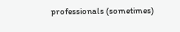professionals (sometimes)